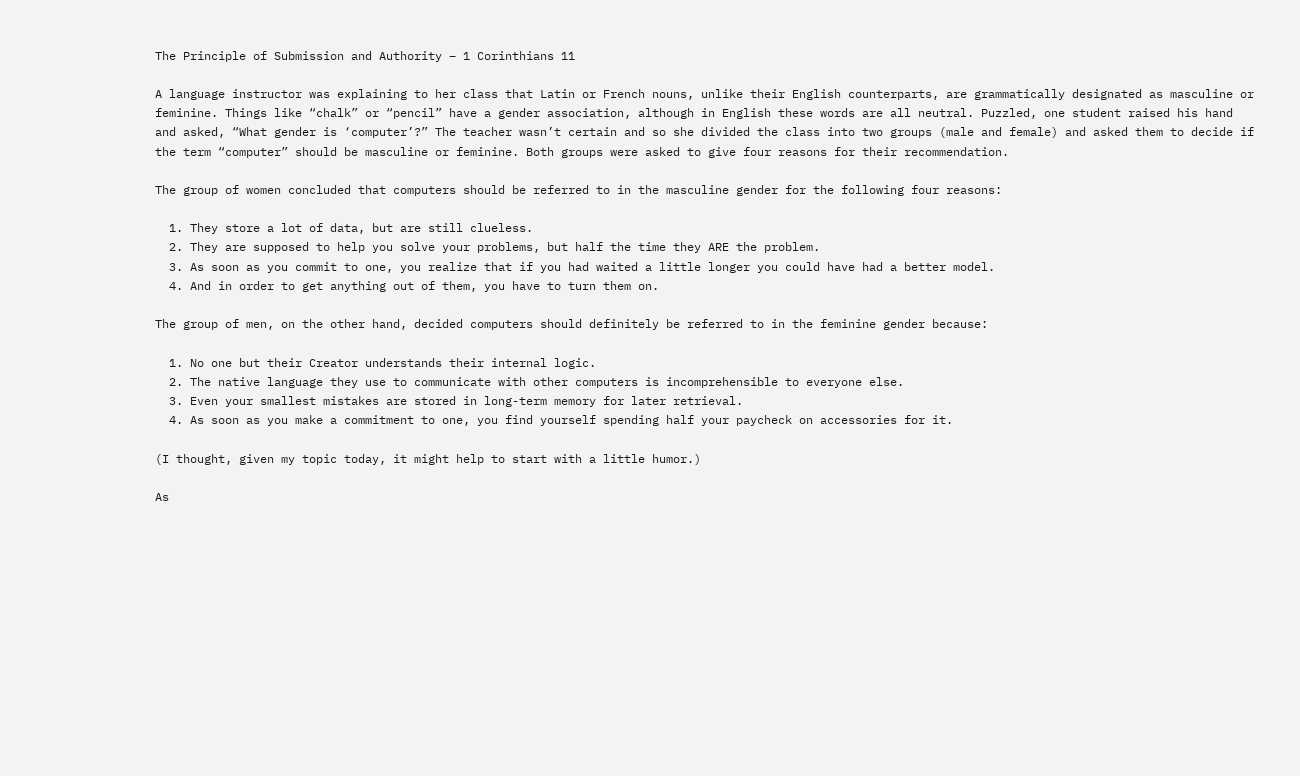The Principle of Submission and Authority – 1 Corinthians 11

A language instructor was explaining to her class that Latin or French nouns, unlike their English counterparts, are grammatically designated as masculine or feminine. Things like “chalk” or “pencil” have a gender association, although in English these words are all neutral. Puzzled, one student raised his hand and asked, “What gender is ‘computer’?” The teacher wasn’t certain and so she divided the class into two groups (male and female) and asked them to decide if the term “computer” should be masculine or feminine. Both groups were asked to give four reasons for their recommendation.

The group of women concluded that computers should be referred to in the masculine gender for the following four reasons:

  1. They store a lot of data, but are still clueless.
  2. They are supposed to help you solve your problems, but half the time they ARE the problem.
  3. As soon as you commit to one, you realize that if you had waited a little longer you could have had a better model.
  4. And in order to get anything out of them, you have to turn them on.

The group of men, on the other hand, decided computers should definitely be referred to in the feminine gender because:

  1. No one but their Creator understands their internal logic.
  2. The native language they use to communicate with other computers is incomprehensible to everyone else.
  3. Even your smallest mistakes are stored in long-term memory for later retrieval.
  4. As soon as you make a commitment to one, you find yourself spending half your paycheck on accessories for it.

(I thought, given my topic today, it might help to start with a little humor.)

As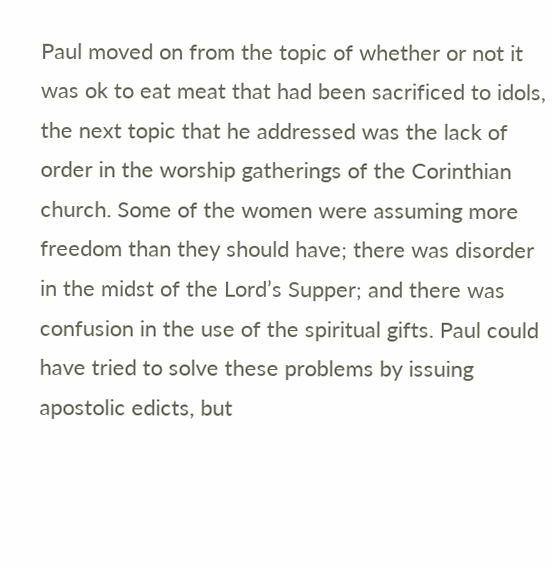Paul moved on from the topic of whether or not it was ok to eat meat that had been sacrificed to idols, the next topic that he addressed was the lack of order in the worship gatherings of the Corinthian church. Some of the women were assuming more freedom than they should have; there was disorder in the midst of the Lord’s Supper; and there was confusion in the use of the spiritual gifts. Paul could have tried to solve these problems by issuing apostolic edicts, but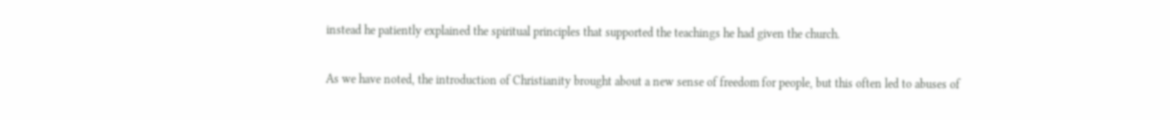instead he patiently explained the spiritual principles that supported the teachings he had given the church.

As we have noted, the introduction of Christianity brought about a new sense of freedom for people, but this often led to abuses of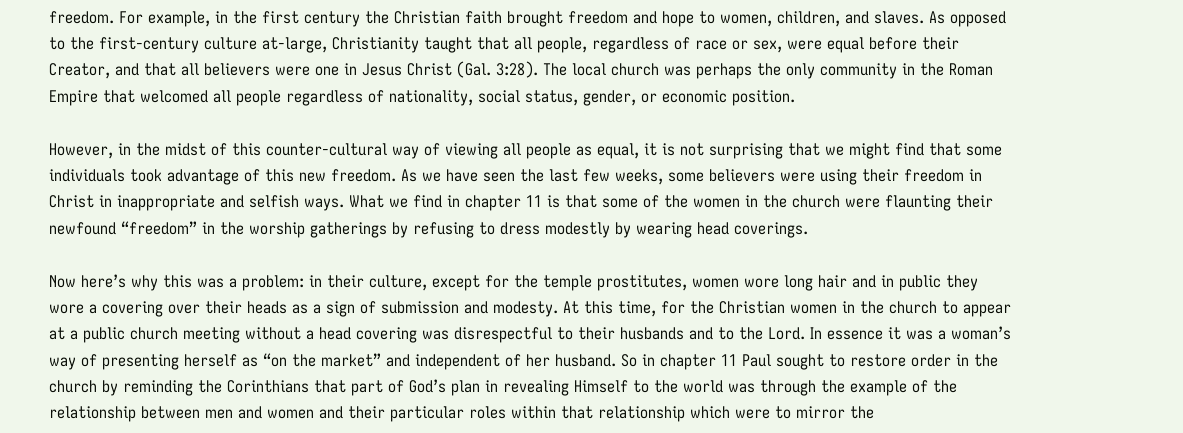freedom. For example, in the first century the Christian faith brought freedom and hope to women, children, and slaves. As opposed to the first-century culture at-large, Christianity taught that all people, regardless of race or sex, were equal before their Creator, and that all believers were one in Jesus Christ (Gal. 3:28). The local church was perhaps the only community in the Roman Empire that welcomed all people regardless of nationality, social status, gender, or economic position.

However, in the midst of this counter-cultural way of viewing all people as equal, it is not surprising that we might find that some individuals took advantage of this new freedom. As we have seen the last few weeks, some believers were using their freedom in Christ in inappropriate and selfish ways. What we find in chapter 11 is that some of the women in the church were flaunting their newfound “freedom” in the worship gatherings by refusing to dress modestly by wearing head coverings.

Now here’s why this was a problem: in their culture, except for the temple prostitutes, women wore long hair and in public they wore a covering over their heads as a sign of submission and modesty. At this time, for the Christian women in the church to appear at a public church meeting without a head covering was disrespectful to their husbands and to the Lord. In essence it was a woman’s way of presenting herself as “on the market” and independent of her husband. So in chapter 11 Paul sought to restore order in the church by reminding the Corinthians that part of God’s plan in revealing Himself to the world was through the example of the relationship between men and women and their particular roles within that relationship which were to mirror the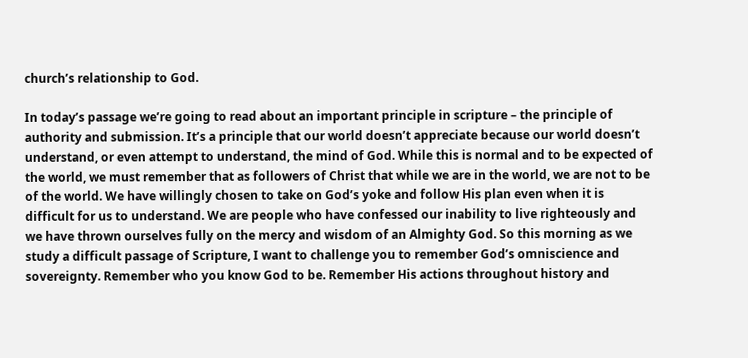church’s relationship to God.

In today’s passage we’re going to read about an important principle in scripture – the principle of authority and submission. It’s a principle that our world doesn’t appreciate because our world doesn’t understand, or even attempt to understand, the mind of God. While this is normal and to be expected of the world, we must remember that as followers of Christ that while we are in the world, we are not to be of the world. We have willingly chosen to take on God’s yoke and follow His plan even when it is difficult for us to understand. We are people who have confessed our inability to live righteously and we have thrown ourselves fully on the mercy and wisdom of an Almighty God. So this morning as we study a difficult passage of Scripture, I want to challenge you to remember God’s omniscience and sovereignty. Remember who you know God to be. Remember His actions throughout history and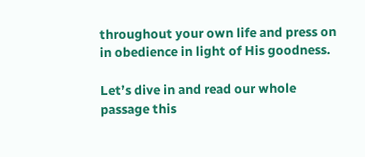throughout your own life and press on in obedience in light of His goodness.

Let’s dive in and read our whole passage this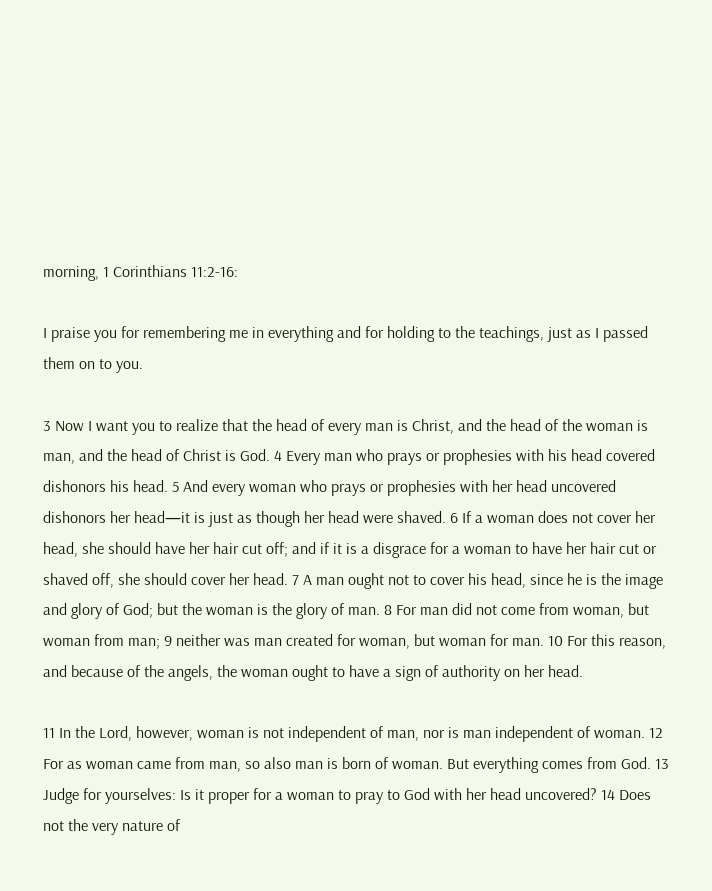morning, 1 Corinthians 11:2-16:

I praise you for remembering me in everything and for holding to the teachings, just as I passed them on to you.

3 Now I want you to realize that the head of every man is Christ, and the head of the woman is man, and the head of Christ is God. 4 Every man who prays or prophesies with his head covered dishonors his head. 5 And every woman who prays or prophesies with her head uncovered dishonors her head—it is just as though her head were shaved. 6 If a woman does not cover her head, she should have her hair cut off; and if it is a disgrace for a woman to have her hair cut or shaved off, she should cover her head. 7 A man ought not to cover his head, since he is the image and glory of God; but the woman is the glory of man. 8 For man did not come from woman, but woman from man; 9 neither was man created for woman, but woman for man. 10 For this reason, and because of the angels, the woman ought to have a sign of authority on her head.

11 In the Lord, however, woman is not independent of man, nor is man independent of woman. 12 For as woman came from man, so also man is born of woman. But everything comes from God. 13 Judge for yourselves: Is it proper for a woman to pray to God with her head uncovered? 14 Does not the very nature of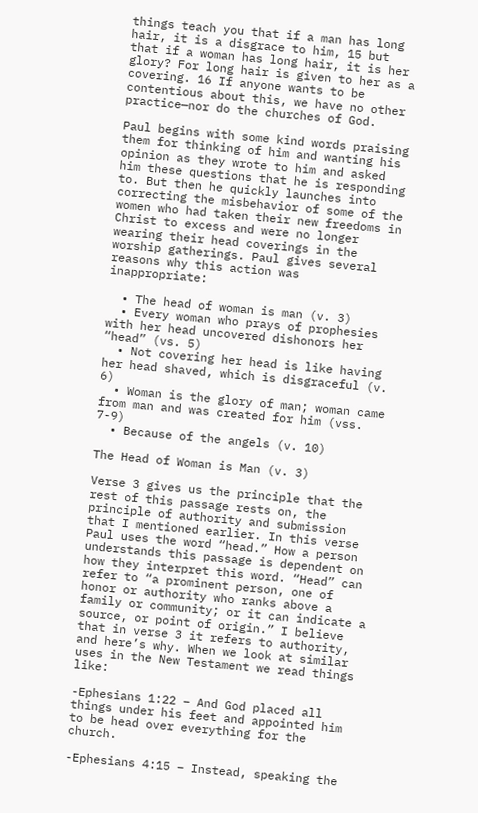things teach you that if a man has long hair, it is a disgrace to him, 15 but that if a woman has long hair, it is her glory? For long hair is given to her as a covering. 16 If anyone wants to be contentious about this, we have no other practice—nor do the churches of God.

Paul begins with some kind words praising them for thinking of him and wanting his opinion as they wrote to him and asked him these questions that he is responding to. But then he quickly launches into correcting the misbehavior of some of the women who had taken their new freedoms in Christ to excess and were no longer wearing their head coverings in the worship gatherings. Paul gives several reasons why this action was inappropriate:

  • The head of woman is man (v. 3)
  • Every woman who prays of prophesies with her head uncovered dishonors her “head” (vs. 5)
  • Not covering her head is like having her head shaved, which is disgraceful (v. 6)
  • Woman is the glory of man; woman came from man and was created for him (vss. 7-9)
  • Because of the angels (v. 10)

The Head of Woman is Man (v. 3)

Verse 3 gives us the principle that the rest of this passage rests on, the principle of authority and submission that I mentioned earlier. In this verse Paul uses the word “head.” How a person understands this passage is dependent on how they interpret this word. “Head” can refer to “a prominent person, one of honor or authority who ranks above a family or community; or it can indicate a source, or point of origin.” I believe that in verse 3 it refers to authority, and here’s why. When we look at similar uses in the New Testament we read things like:

-Ephesians 1:22 – And God placed all things under his feet and appointed him to be head over everything for the church.

-Ephesians 4:15 – Instead, speaking the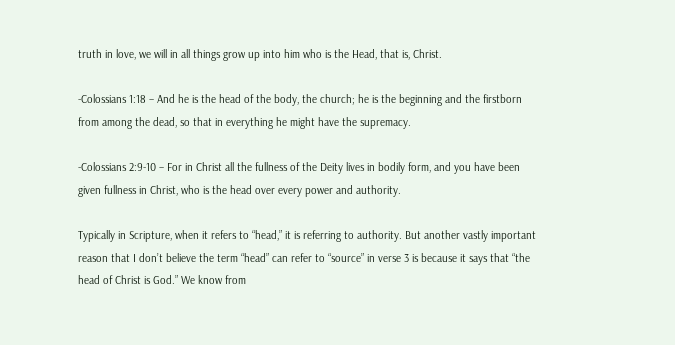truth in love, we will in all things grow up into him who is the Head, that is, Christ.

-Colossians 1:18 – And he is the head of the body, the church; he is the beginning and the firstborn from among the dead, so that in everything he might have the supremacy.

-Colossians 2:9-10 – For in Christ all the fullness of the Deity lives in bodily form, and you have been given fullness in Christ, who is the head over every power and authority.

Typically in Scripture, when it refers to “head,” it is referring to authority. But another vastly important reason that I don’t believe the term “head” can refer to “source” in verse 3 is because it says that “the head of Christ is God.” We know from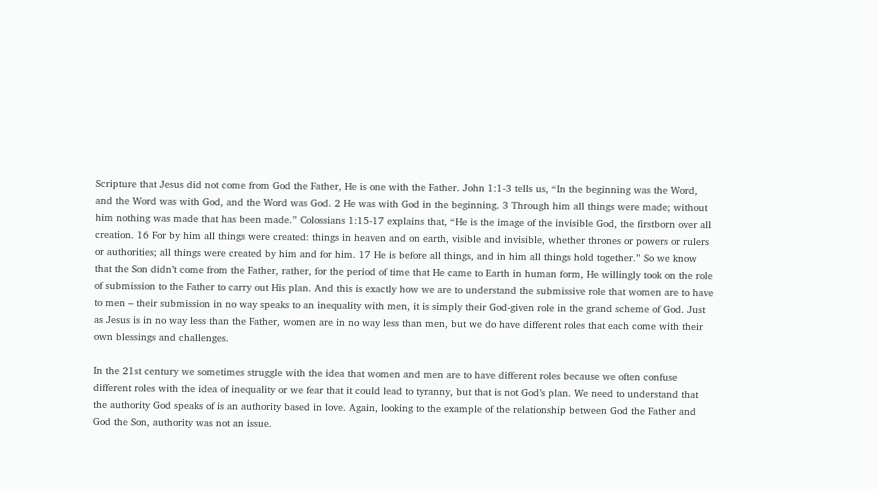Scripture that Jesus did not come from God the Father, He is one with the Father. John 1:1-3 tells us, “In the beginning was the Word, and the Word was with God, and the Word was God. 2 He was with God in the beginning. 3 Through him all things were made; without him nothing was made that has been made.” Colossians 1:15-17 explains that, “He is the image of the invisible God, the firstborn over all creation. 16 For by him all things were created: things in heaven and on earth, visible and invisible, whether thrones or powers or rulers or authorities; all things were created by him and for him. 17 He is before all things, and in him all things hold together.” So we know that the Son didn’t come from the Father, rather, for the period of time that He came to Earth in human form, He willingly took on the role of submission to the Father to carry out His plan. And this is exactly how we are to understand the submissive role that women are to have to men – their submission in no way speaks to an inequality with men, it is simply their God-given role in the grand scheme of God. Just as Jesus is in no way less than the Father, women are in no way less than men, but we do have different roles that each come with their own blessings and challenges.

In the 21st century we sometimes struggle with the idea that women and men are to have different roles because we often confuse different roles with the idea of inequality or we fear that it could lead to tyranny, but that is not God’s plan. We need to understand that the authority God speaks of is an authority based in love. Again, looking to the example of the relationship between God the Father and God the Son, authority was not an issue.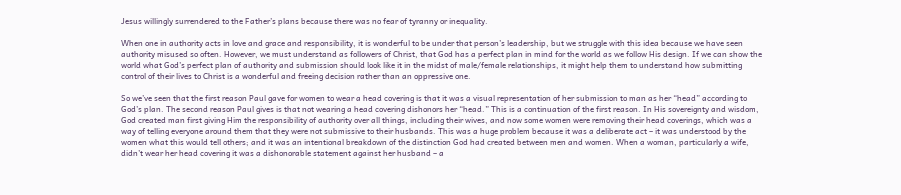Jesus willingly surrendered to the Father’s plans because there was no fear of tyranny or inequality.

When one in authority acts in love and grace and responsibility, it is wonderful to be under that person’s leadership, but we struggle with this idea because we have seen authority misused so often. However, we must understand as followers of Christ, that God has a perfect plan in mind for the world as we follow His design. If we can show the world what God’s perfect plan of authority and submission should look like it in the midst of male/female relationships, it might help them to understand how submitting control of their lives to Christ is a wonderful and freeing decision rather than an oppressive one.

So we’ve seen that the first reason Paul gave for women to wear a head covering is that it was a visual representation of her submission to man as her “head” according to God’s plan. The second reason Paul gives is that not wearing a head covering dishonors her “head.” This is a continuation of the first reason. In His sovereignty and wisdom, God created man first giving Him the responsibility of authority over all things, including their wives, and now some women were removing their head coverings, which was a way of telling everyone around them that they were not submissive to their husbands. This was a huge problem because it was a deliberate act – it was understood by the women what this would tell others; and it was an intentional breakdown of the distinction God had created between men and women. When a woman, particularly a wife, didn’t wear her head covering it was a dishonorable statement against her husband – a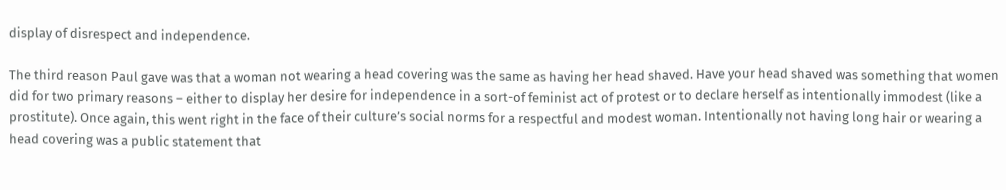display of disrespect and independence.

The third reason Paul gave was that a woman not wearing a head covering was the same as having her head shaved. Have your head shaved was something that women did for two primary reasons – either to display her desire for independence in a sort-of feminist act of protest or to declare herself as intentionally immodest (like a prostitute). Once again, this went right in the face of their culture’s social norms for a respectful and modest woman. Intentionally not having long hair or wearing a head covering was a public statement that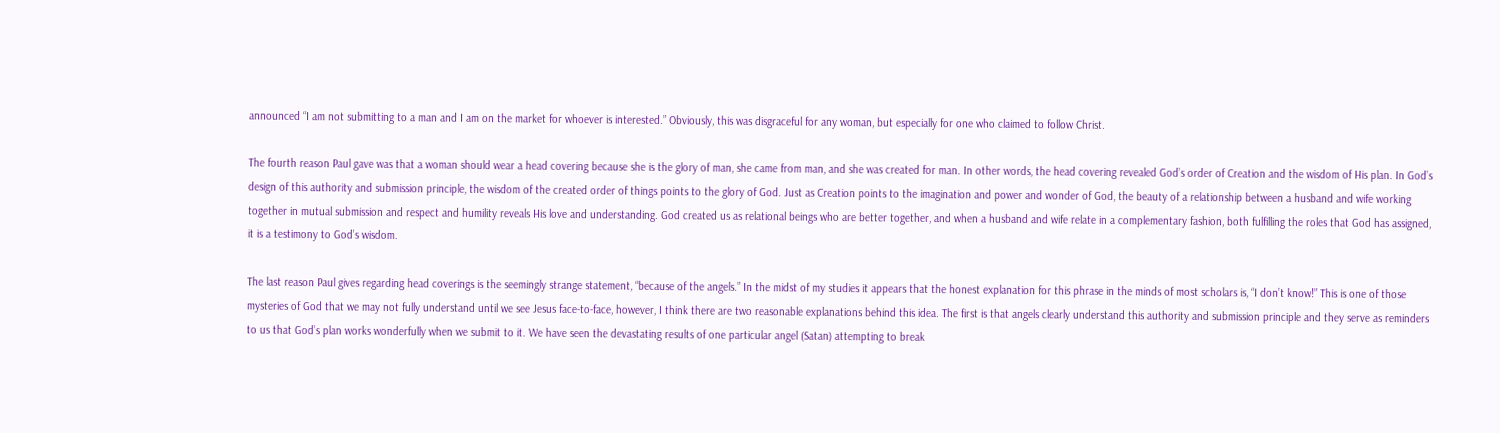announced “I am not submitting to a man and I am on the market for whoever is interested.” Obviously, this was disgraceful for any woman, but especially for one who claimed to follow Christ.

The fourth reason Paul gave was that a woman should wear a head covering because she is the glory of man, she came from man, and she was created for man. In other words, the head covering revealed God’s order of Creation and the wisdom of His plan. In God’s design of this authority and submission principle, the wisdom of the created order of things points to the glory of God. Just as Creation points to the imagination and power and wonder of God, the beauty of a relationship between a husband and wife working together in mutual submission and respect and humility reveals His love and understanding. God created us as relational beings who are better together, and when a husband and wife relate in a complementary fashion, both fulfilling the roles that God has assigned, it is a testimony to God’s wisdom.

The last reason Paul gives regarding head coverings is the seemingly strange statement, “because of the angels.” In the midst of my studies it appears that the honest explanation for this phrase in the minds of most scholars is, “I don’t know!” This is one of those mysteries of God that we may not fully understand until we see Jesus face-to-face, however, I think there are two reasonable explanations behind this idea. The first is that angels clearly understand this authority and submission principle and they serve as reminders to us that God’s plan works wonderfully when we submit to it. We have seen the devastating results of one particular angel (Satan) attempting to break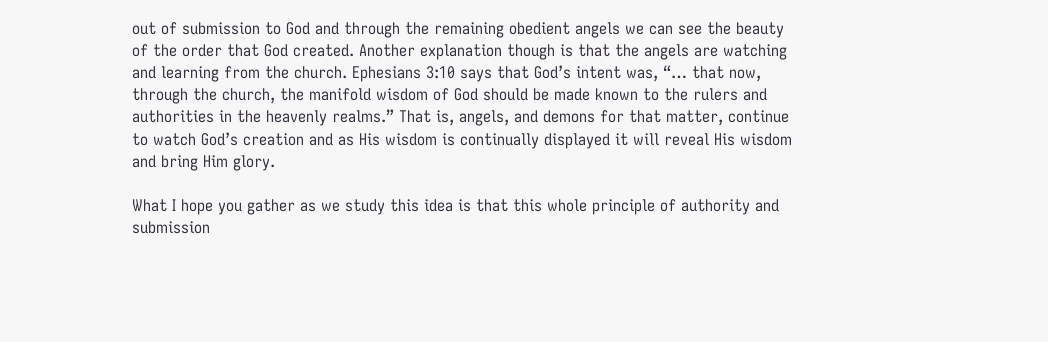out of submission to God and through the remaining obedient angels we can see the beauty of the order that God created. Another explanation though is that the angels are watching and learning from the church. Ephesians 3:10 says that God’s intent was, “… that now, through the church, the manifold wisdom of God should be made known to the rulers and authorities in the heavenly realms.” That is, angels, and demons for that matter, continue to watch God’s creation and as His wisdom is continually displayed it will reveal His wisdom and bring Him glory.

What I hope you gather as we study this idea is that this whole principle of authority and submission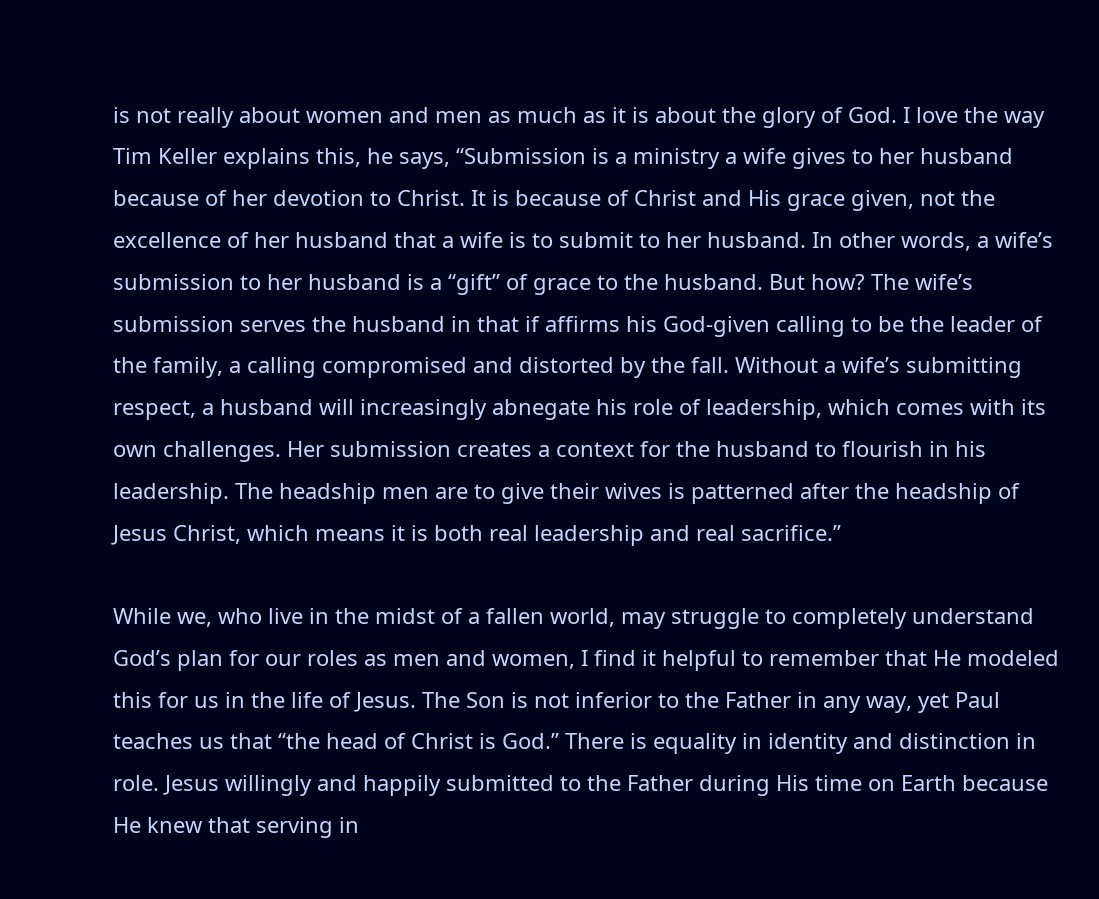is not really about women and men as much as it is about the glory of God. I love the way Tim Keller explains this, he says, “Submission is a ministry a wife gives to her husband because of her devotion to Christ. It is because of Christ and His grace given, not the excellence of her husband that a wife is to submit to her husband. In other words, a wife’s submission to her husband is a “gift” of grace to the husband. But how? The wife’s submission serves the husband in that if affirms his God-given calling to be the leader of the family, a calling compromised and distorted by the fall. Without a wife’s submitting respect, a husband will increasingly abnegate his role of leadership, which comes with its own challenges. Her submission creates a context for the husband to flourish in his leadership. The headship men are to give their wives is patterned after the headship of Jesus Christ, which means it is both real leadership and real sacrifice.”

While we, who live in the midst of a fallen world, may struggle to completely understand God’s plan for our roles as men and women, I find it helpful to remember that He modeled this for us in the life of Jesus. The Son is not inferior to the Father in any way, yet Paul teaches us that “the head of Christ is God.” There is equality in identity and distinction in role. Jesus willingly and happily submitted to the Father during His time on Earth because He knew that serving in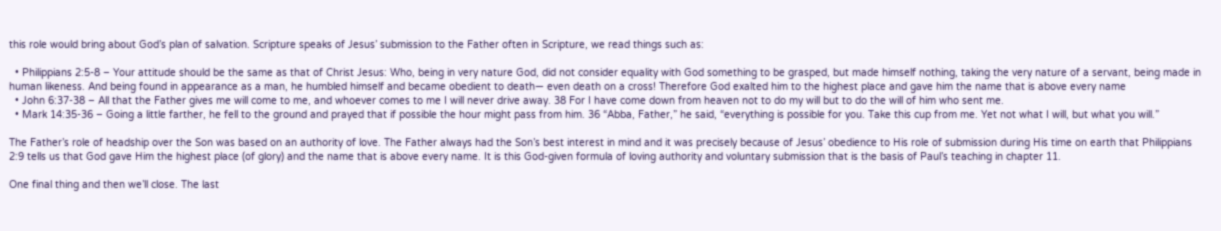this role would bring about God’s plan of salvation. Scripture speaks of Jesus’ submission to the Father often in Scripture, we read things such as:

  • Philippians 2:5-8 – Your attitude should be the same as that of Christ Jesus: Who, being in very nature God, did not consider equality with God something to be grasped, but made himself nothing, taking the very nature of a servant, being made in human likeness. And being found in appearance as a man, he humbled himself and became obedient to death— even death on a cross! Therefore God exalted him to the highest place and gave him the name that is above every name
  • John 6:37-38 – All that the Father gives me will come to me, and whoever comes to me I will never drive away. 38 For I have come down from heaven not to do my will but to do the will of him who sent me.
  • Mark 14:35-36 – Going a little farther, he fell to the ground and prayed that if possible the hour might pass from him. 36 “Abba, Father,” he said, “everything is possible for you. Take this cup from me. Yet not what I will, but what you will.”

The Father’s role of headship over the Son was based on an authority of love. The Father always had the Son’s best interest in mind and it was precisely because of Jesus’ obedience to His role of submission during His time on earth that Philippians 2:9 tells us that God gave Him the highest place (of glory) and the name that is above every name. It is this God-given formula of loving authority and voluntary submission that is the basis of Paul’s teaching in chapter 11.

One final thing and then we’ll close. The last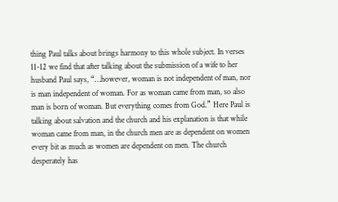thing Paul talks about brings harmony to this whole subject. In verses 11-12 we find that after talking about the submission of a wife to her husband Paul says, “…however, woman is not independent of man, nor is man independent of woman. For as woman came from man, so also man is born of woman. But everything comes from God.” Here Paul is talking about salvation and the church and his explanation is that while woman came from man, in the church men are as dependent on women every bit as much as women are dependent on men. The church desperately has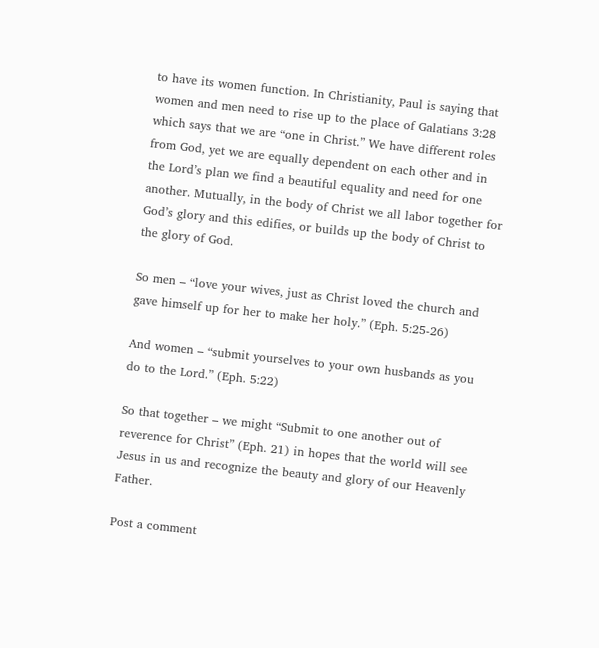to have its women function. In Christianity, Paul is saying that women and men need to rise up to the place of Galatians 3:28 which says that we are “one in Christ.” We have different roles from God, yet we are equally dependent on each other and in the Lord’s plan we find a beautiful equality and need for one another. Mutually, in the body of Christ we all labor together for God’s glory and this edifies, or builds up the body of Christ to the glory of God.

So men – “love your wives, just as Christ loved the church and gave himself up for her to make her holy.” (Eph. 5:25-26)

And women – “submit yourselves to your own husbands as you do to the Lord.” (Eph. 5:22)

So that together – we might “Submit to one another out of reverence for Christ” (Eph. 21) in hopes that the world will see Jesus in us and recognize the beauty and glory of our Heavenly Father.

Post a comment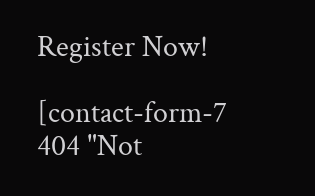Register Now!

[contact-form-7 404 "Not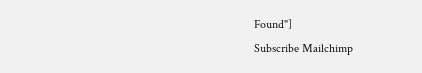Found"]
Subscribe Mailchimp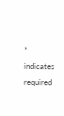* indicates required